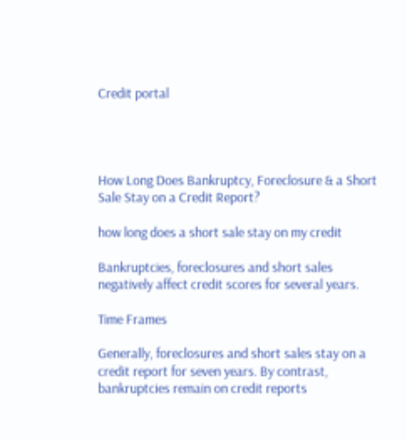Credit portal




How Long Does Bankruptcy, Foreclosure & a Short Sale Stay on a Credit Report?

how long does a short sale stay on my credit

Bankruptcies, foreclosures and short sales negatively affect credit scores for several years.

Time Frames

Generally, foreclosures and short sales stay on a credit report for seven years. By contrast, bankruptcies remain on credit reports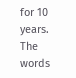for 10 years. The words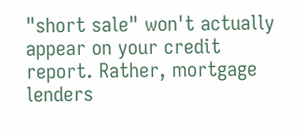"short sale" won't actually appear on your credit report. Rather, mortgage lenders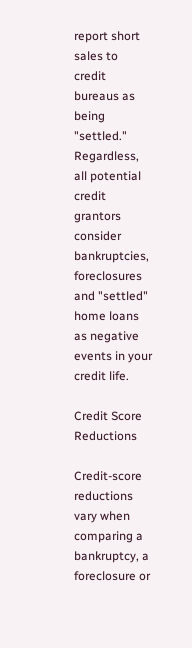report short sales to credit bureaus as being "settled." Regardless, all potential credit grantors consider bankruptcies, foreclosures and "settled" home loans as negative events in your credit life.

Credit Score Reductions

Credit-score reductions vary when comparing a bankruptcy, a foreclosure or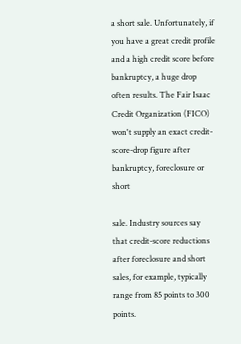a short sale. Unfortunately, if you have a great credit profile and a high credit score before bankruptcy, a huge drop often results. The Fair Isaac Credit Organization (FICO) won't supply an exact credit-score-drop figure after bankruptcy, foreclosure or short

sale. Industry sources say that credit-score reductions after foreclosure and short sales, for example, typically range from 85 points to 300 points.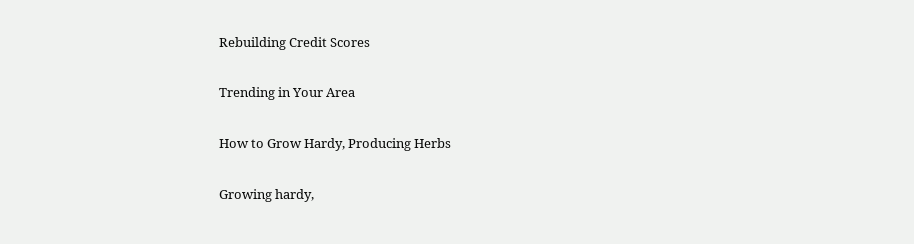Rebuilding Credit Scores

Trending in Your Area

How to Grow Hardy, Producing Herbs

Growing hardy,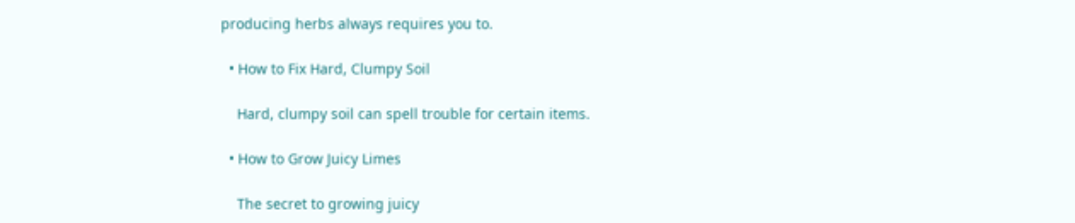producing herbs always requires you to.

  • How to Fix Hard, Clumpy Soil

    Hard, clumpy soil can spell trouble for certain items.

  • How to Grow Juicy Limes

    The secret to growing juicy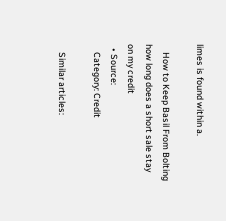limes is found within a.

    How to Keep Basil From Bolting how long does a short sale stay on my credit
  • Source:
    Category: Credit

    Similar articles: